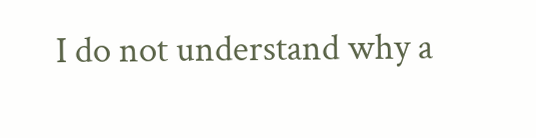I do not understand why a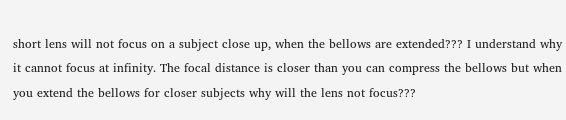short lens will not focus on a subject close up, when the bellows are extended??? I understand why it cannot focus at infinity. The focal distance is closer than you can compress the bellows but when you extend the bellows for closer subjects why will the lens not focus???